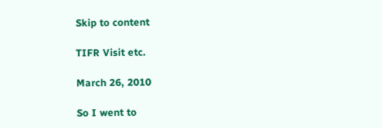Skip to content

TIFR Visit etc.

March 26, 2010

So I went to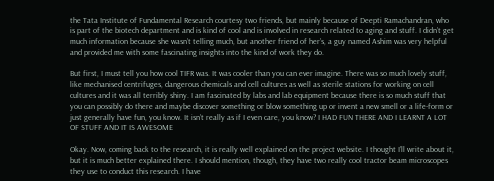the Tata Institute of Fundamental Research courtesy two friends, but mainly because of Deepti Ramachandran, who is part of the biotech department and is kind of cool and is involved in research related to aging and stuff. I didn’t get much information because she wasn’t telling much, but another friend of her’s, a guy named Ashim was very helpful and provided me with some fascinating insights into the kind of work they do.

But first, I must tell you how cool TIFR was. It was cooler than you can ever imagine. There was so much lovely stuff, like mechanised centrifuges, dangerous chemicals and cell cultures as well as sterile stations for working on cell cultures and it was all terribly shiny. I am fascinated by labs and lab equipment because there is so much stuff that you can possibly do there and maybe discover something or blow something up or invent a new smell or a life-form or just generally have fun, you know. It isn’t really as if I even care, you know? I HAD FUN THERE AND I LEARNT A LOT OF STUFF AND IT IS AWESOME

Okay. Now, coming back to the research, it is really well explained on the project website. I thought I’ll write about it, but it is much better explained there. I should mention, though, they have two really cool tractor beam microscopes they use to conduct this research. I have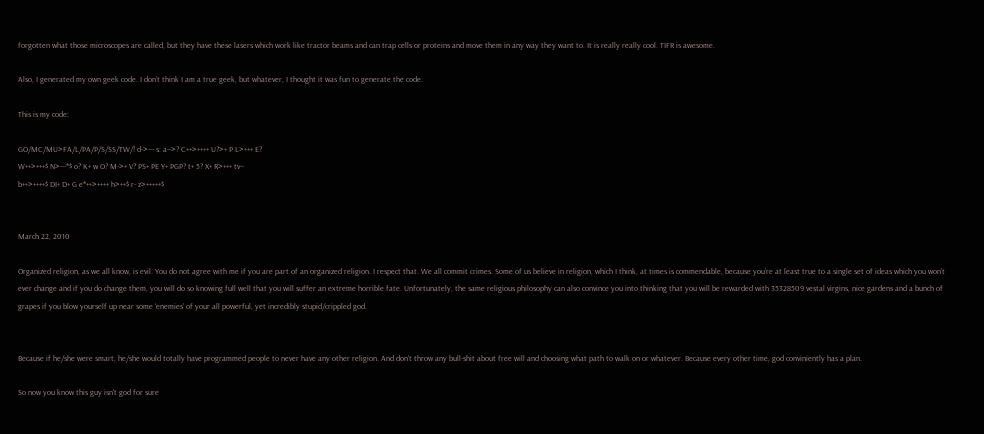forgotten what those microscopes are called, but they have these lasers which work like tractor beams and can trap cells or proteins and move them in any way they want to. It is really really cool. TIFR is awesome.

Also, I generated my own geek code. I don’t think I am a true geek, but whatever, I thought it was fun to generate the code.

This is my code:

GO/MC/MU>FA/L/PA/P/S/SS/TW/! d->--- s: a-->? C++>++++ U?>+ P L>+++ E?
W++>+++$ N>---*$ o? K+ w O? M->+ V? PS+ PE Y+ PGP? t+ 5? X+ R>+++ tv--
b++>++++$ DI+ D+ G e*++>++++ h>++$ r- z>+++++$


March 22, 2010

Organized religion, as we all know, is evil. You do not agree with me if you are part of an organized religion. I respect that. We all commit crimes. Some of us believe in religion, which I think, at times is commendable, because you’re at least true to a single set of ideas which you won’t ever change and if you do change them, you will do so knowing full well that you will suffer an extreme horrible fate. Unfortunately, the same religious philosophy can also convince you into thinking that you will be rewarded with 35328509 vestal virgins, nice gardens and a bunch of grapes if you blow yourself up near some ‘enemies’ of your all powerful, yet incredibly stupid/crippled god.


Because if he/she were smart, he/she would totally have programmed people to never have any other religion. And don’t throw any bull-shit about free will and choosing what path to walk on or whatever. Because every other time, god conviniently has a plan.

So now you know this guy isn't god for sure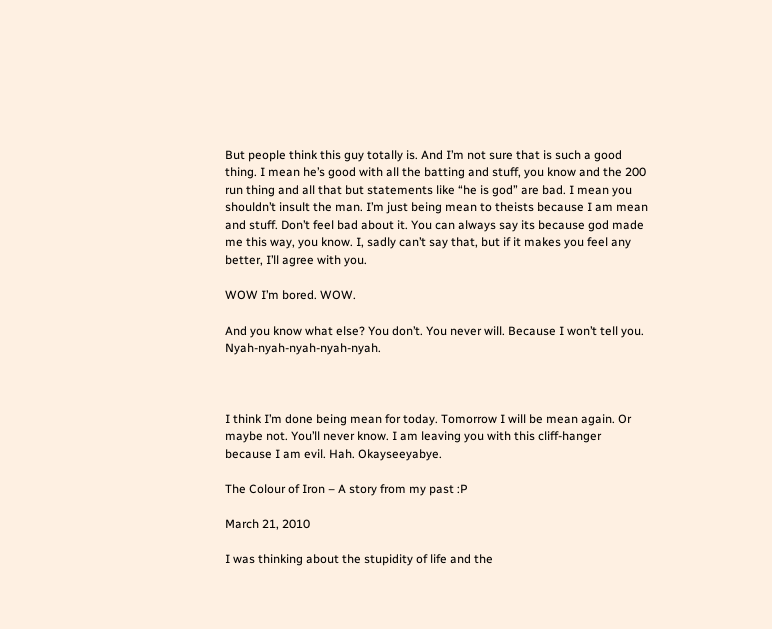But people think this guy totally is. And I’m not sure that is such a good thing. I mean he’s good with all the batting and stuff, you know and the 200 run thing and all that but statements like “he is god” are bad. I mean you shouldn’t insult the man. I’m just being mean to theists because I am mean and stuff. Don’t feel bad about it. You can always say its because god made me this way, you know. I, sadly can’t say that, but if it makes you feel any better, I’ll agree with you.

WOW I’m bored. WOW.

And you know what else? You don’t. You never will. Because I won’t tell you. Nyah-nyah-nyah-nyah-nyah.



I think I’m done being mean for today. Tomorrow I will be mean again. Or maybe not. You’ll never know. I am leaving you with this cliff-hanger because I am evil. Hah. Okayseeyabye.

The Colour of Iron – A story from my past :P

March 21, 2010

I was thinking about the stupidity of life and the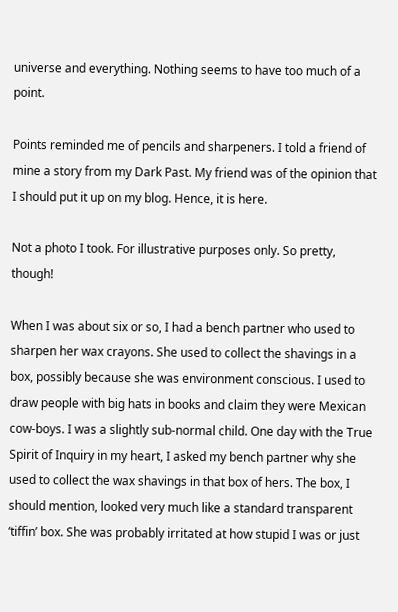universe and everything. Nothing seems to have too much of a point.

Points reminded me of pencils and sharpeners. I told a friend of mine a story from my Dark Past. My friend was of the opinion that I should put it up on my blog. Hence, it is here.

Not a photo I took. For illustrative purposes only. So pretty, though!

When I was about six or so, I had a bench partner who used to sharpen her wax crayons. She used to collect the shavings in a box, possibly because she was environment conscious. I used to draw people with big hats in books and claim they were Mexican cow-boys. I was a slightly sub-normal child. One day with the True Spirit of Inquiry in my heart, I asked my bench partner why she used to collect the wax shavings in that box of hers. The box, I should mention, looked very much like a standard transparent ‘tiffin’ box. She was probably irritated at how stupid I was or just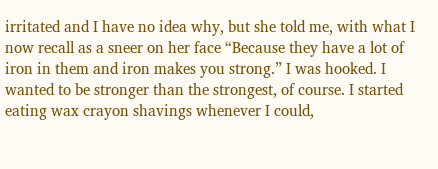irritated and I have no idea why, but she told me, with what I now recall as a sneer on her face “Because they have a lot of iron in them and iron makes you strong.” I was hooked. I wanted to be stronger than the strongest, of course. I started eating wax crayon shavings whenever I could,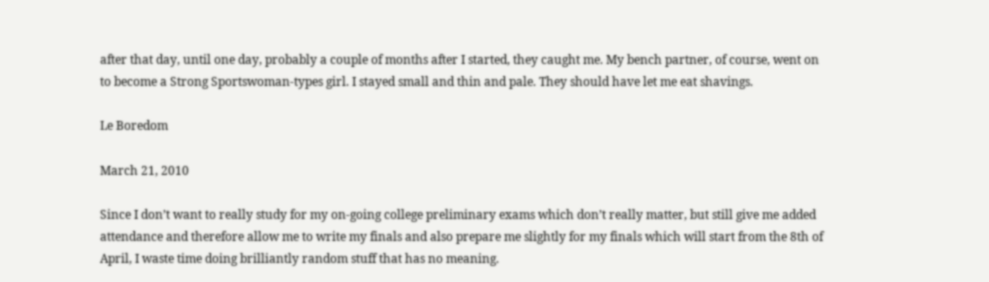after that day, until one day, probably a couple of months after I started, they caught me. My bench partner, of course, went on to become a Strong Sportswoman-types girl. I stayed small and thin and pale. They should have let me eat shavings.

Le Boredom

March 21, 2010

Since I don’t want to really study for my on-going college preliminary exams which don’t really matter, but still give me added attendance and therefore allow me to write my finals and also prepare me slightly for my finals which will start from the 8th of April, I waste time doing brilliantly random stuff that has no meaning.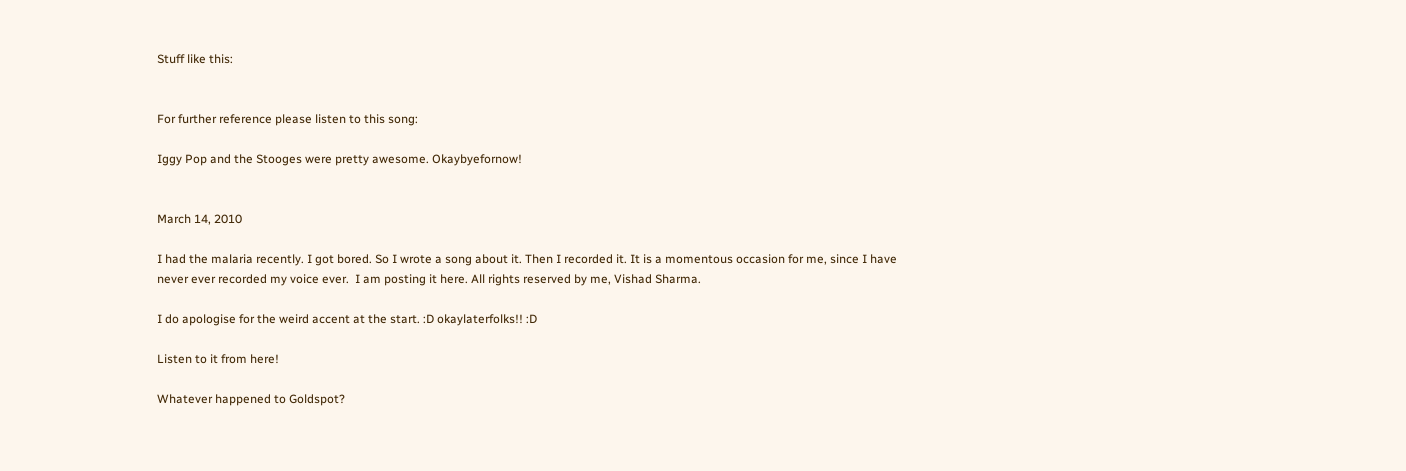Stuff like this:


For further reference please listen to this song:

Iggy Pop and the Stooges were pretty awesome. Okaybyefornow!


March 14, 2010

I had the malaria recently. I got bored. So I wrote a song about it. Then I recorded it. It is a momentous occasion for me, since I have never ever recorded my voice ever.  I am posting it here. All rights reserved by me, Vishad Sharma.

I do apologise for the weird accent at the start. :D okaylaterfolks!! :D

Listen to it from here!

Whatever happened to Goldspot?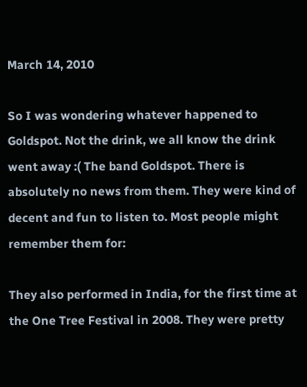March 14, 2010

So I was wondering whatever happened to Goldspot. Not the drink, we all know the drink went away :( The band Goldspot. There is absolutely no news from them. They were kind of decent and fun to listen to. Most people might remember them for:

They also performed in India, for the first time at the One Tree Festival in 2008. They were pretty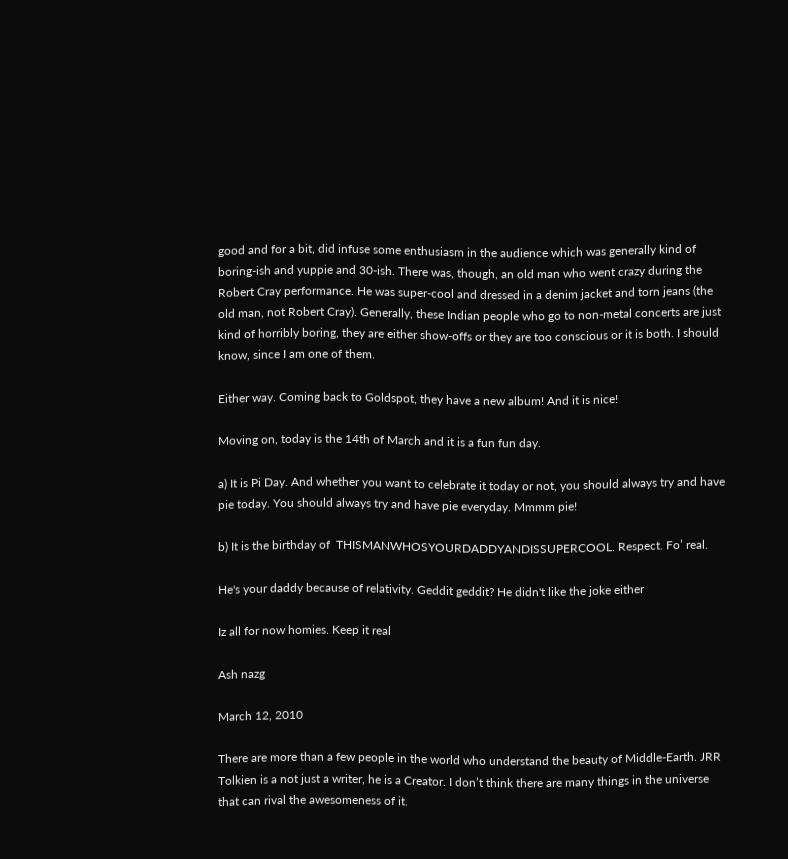good and for a bit, did infuse some enthusiasm in the audience which was generally kind of boring-ish and yuppie and 30-ish. There was, though, an old man who went crazy during the Robert Cray performance. He was super-cool and dressed in a denim jacket and torn jeans (the old man, not Robert Cray). Generally, these Indian people who go to non-metal concerts are just kind of horribly boring, they are either show-offs or they are too conscious or it is both. I should know, since I am one of them.

Either way. Coming back to Goldspot, they have a new album! And it is nice!

Moving on, today is the 14th of March and it is a fun fun day.

a) It is Pi Day. And whether you want to celebrate it today or not, you should always try and have pie today. You should always try and have pie everyday. Mmmm pie!

b) It is the birthday of  THISMANWHOSYOURDADDYANDISSUPERCOOL. Respect. Fo’ real.

He's your daddy because of relativity. Geddit geddit? He didn't like the joke either

Iz all for now homies. Keep it real

Ash nazg

March 12, 2010

There are more than a few people in the world who understand the beauty of Middle-Earth. JRR Tolkien is a not just a writer, he is a Creator. I don’t think there are many things in the universe that can rival the awesomeness of it.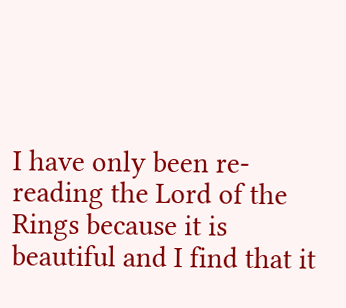I have only been re-reading the Lord of the Rings because it is beautiful and I find that it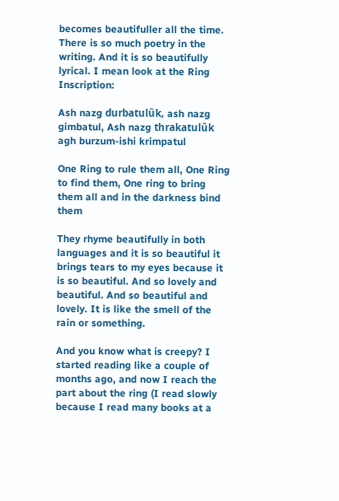becomes beautifuller all the time. There is so much poetry in the writing. And it is so beautifully lyrical. I mean look at the Ring Inscription:

Ash nazg durbatulûk, ash nazg gimbatul, Ash nazg thrakatulûk agh burzum-ishi krimpatul

One Ring to rule them all, One Ring to find them, One ring to bring them all and in the darkness bind them

They rhyme beautifully in both languages and it is so beautiful it brings tears to my eyes because it is so beautiful. And so lovely and beautiful. And so beautiful and lovely. It is like the smell of the rain or something.

And you know what is creepy? I started reading like a couple of months ago, and now I reach the part about the ring (I read slowly because I read many books at a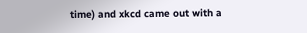time) and xkcd came out with a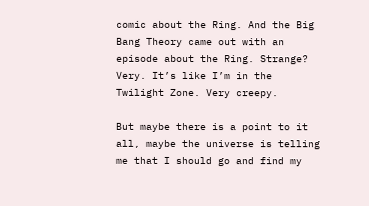comic about the Ring. And the Big Bang Theory came out with an episode about the Ring. Strange? Very. It’s like I’m in the Twilight Zone. Very creepy.

But maybe there is a point to it all, maybe the universe is telling me that I should go and find my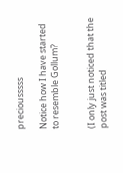preciousssss

Notice how I have started to resemble Gollum?


(I only just noticed that the post was titled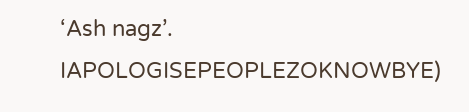‘Ash nagz’. IAPOLOGISEPEOPLEZOKNOWBYE)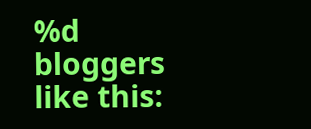%d bloggers like this: